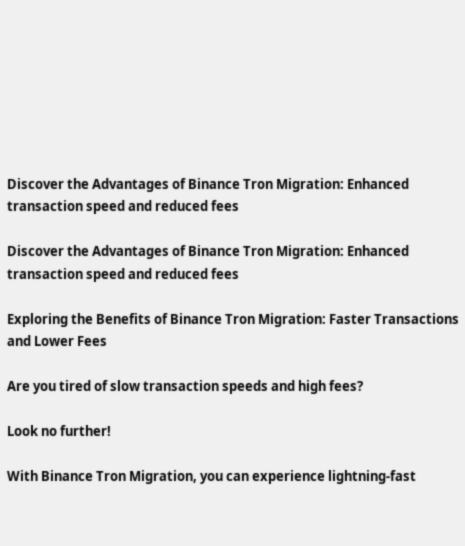Discover the Advantages of Binance Tron Migration: Enhanced transaction speed and reduced fees

Discover the Advantages of Binance Tron Migration: Enhanced transaction speed and reduced fees

Exploring the Benefits of Binance Tron Migration: Faster Transactions and Lower Fees

Are you tired of slow transaction speeds and high fees?

Look no further!

With Binance Tron Migration, you can experience lightning-fast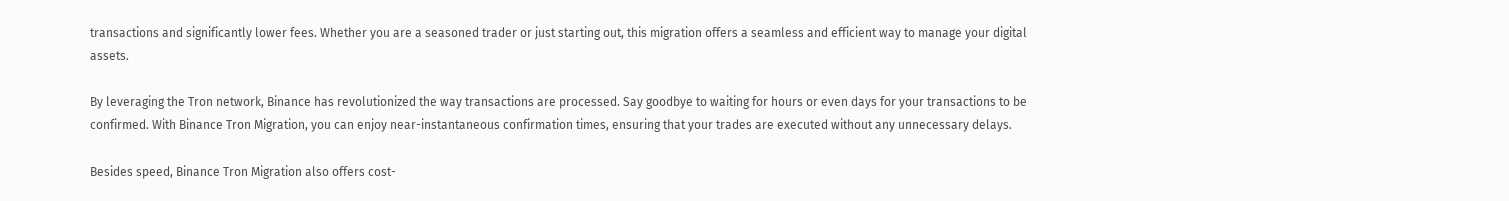transactions and significantly lower fees. Whether you are a seasoned trader or just starting out, this migration offers a seamless and efficient way to manage your digital assets.

By leveraging the Tron network, Binance has revolutionized the way transactions are processed. Say goodbye to waiting for hours or even days for your transactions to be confirmed. With Binance Tron Migration, you can enjoy near-instantaneous confirmation times, ensuring that your trades are executed without any unnecessary delays.

Besides speed, Binance Tron Migration also offers cost-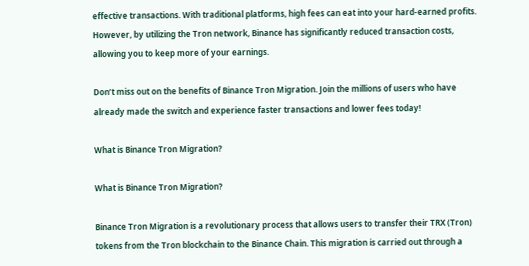effective transactions. With traditional platforms, high fees can eat into your hard-earned profits. However, by utilizing the Tron network, Binance has significantly reduced transaction costs, allowing you to keep more of your earnings.

Don’t miss out on the benefits of Binance Tron Migration. Join the millions of users who have already made the switch and experience faster transactions and lower fees today!

What is Binance Tron Migration?

What is Binance Tron Migration?

Binance Tron Migration is a revolutionary process that allows users to transfer their TRX (Tron) tokens from the Tron blockchain to the Binance Chain. This migration is carried out through a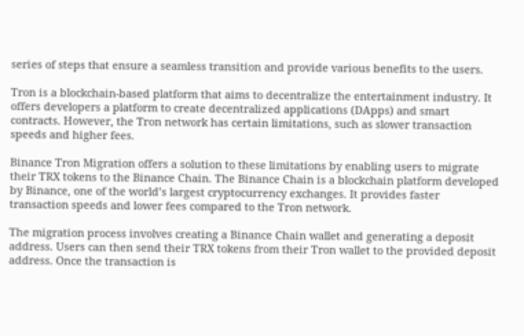series of steps that ensure a seamless transition and provide various benefits to the users.

Tron is a blockchain-based platform that aims to decentralize the entertainment industry. It offers developers a platform to create decentralized applications (DApps) and smart contracts. However, the Tron network has certain limitations, such as slower transaction speeds and higher fees.

Binance Tron Migration offers a solution to these limitations by enabling users to migrate their TRX tokens to the Binance Chain. The Binance Chain is a blockchain platform developed by Binance, one of the world’s largest cryptocurrency exchanges. It provides faster transaction speeds and lower fees compared to the Tron network.

The migration process involves creating a Binance Chain wallet and generating a deposit address. Users can then send their TRX tokens from their Tron wallet to the provided deposit address. Once the transaction is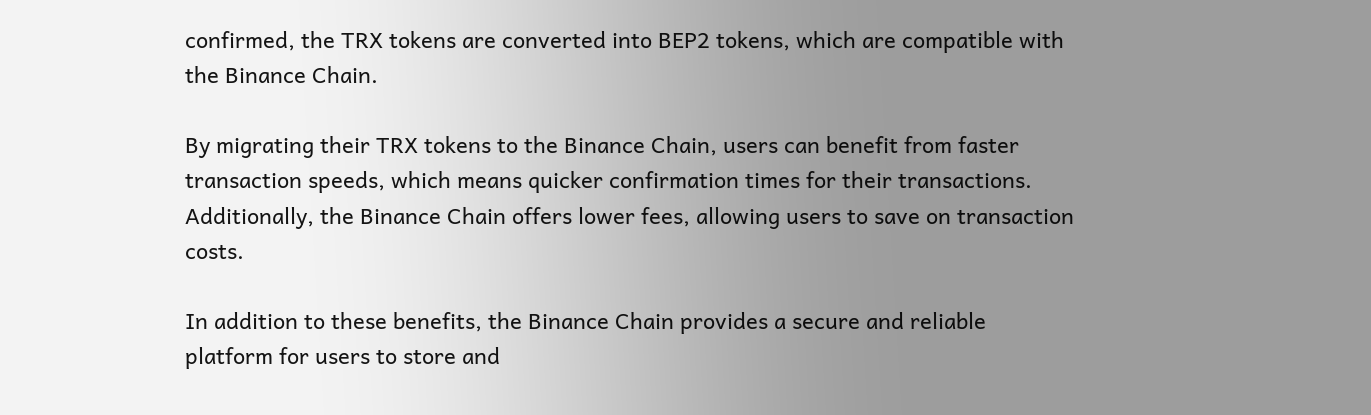confirmed, the TRX tokens are converted into BEP2 tokens, which are compatible with the Binance Chain.

By migrating their TRX tokens to the Binance Chain, users can benefit from faster transaction speeds, which means quicker confirmation times for their transactions. Additionally, the Binance Chain offers lower fees, allowing users to save on transaction costs.

In addition to these benefits, the Binance Chain provides a secure and reliable platform for users to store and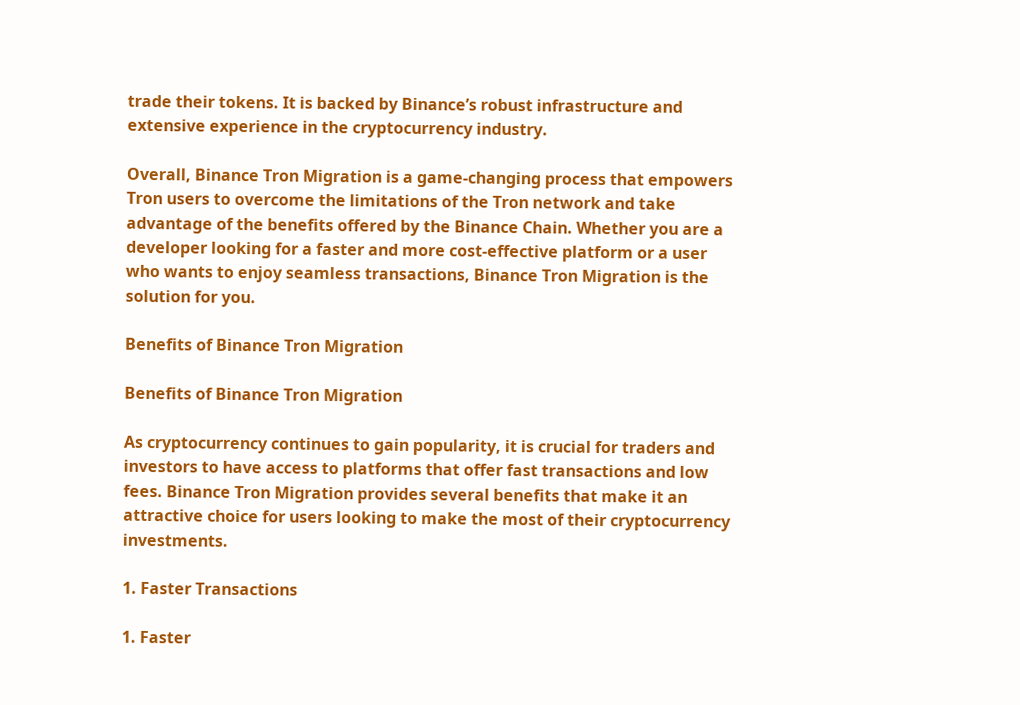trade their tokens. It is backed by Binance’s robust infrastructure and extensive experience in the cryptocurrency industry.

Overall, Binance Tron Migration is a game-changing process that empowers Tron users to overcome the limitations of the Tron network and take advantage of the benefits offered by the Binance Chain. Whether you are a developer looking for a faster and more cost-effective platform or a user who wants to enjoy seamless transactions, Binance Tron Migration is the solution for you.

Benefits of Binance Tron Migration

Benefits of Binance Tron Migration

As cryptocurrency continues to gain popularity, it is crucial for traders and investors to have access to platforms that offer fast transactions and low fees. Binance Tron Migration provides several benefits that make it an attractive choice for users looking to make the most of their cryptocurrency investments.

1. Faster Transactions

1. Faster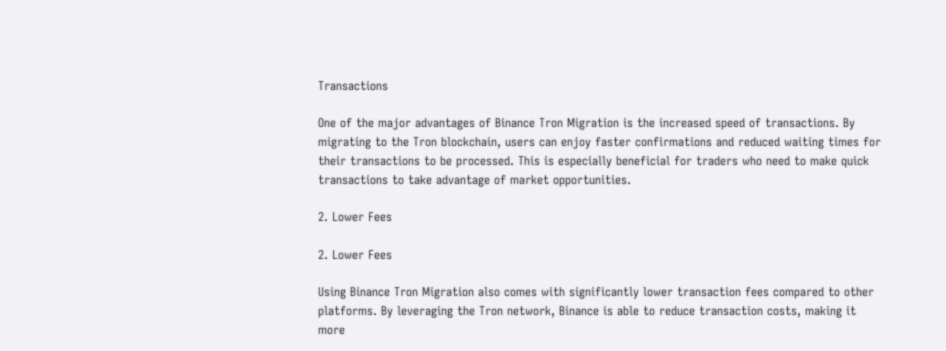Transactions

One of the major advantages of Binance Tron Migration is the increased speed of transactions. By migrating to the Tron blockchain, users can enjoy faster confirmations and reduced waiting times for their transactions to be processed. This is especially beneficial for traders who need to make quick transactions to take advantage of market opportunities.

2. Lower Fees

2. Lower Fees

Using Binance Tron Migration also comes with significantly lower transaction fees compared to other platforms. By leveraging the Tron network, Binance is able to reduce transaction costs, making it more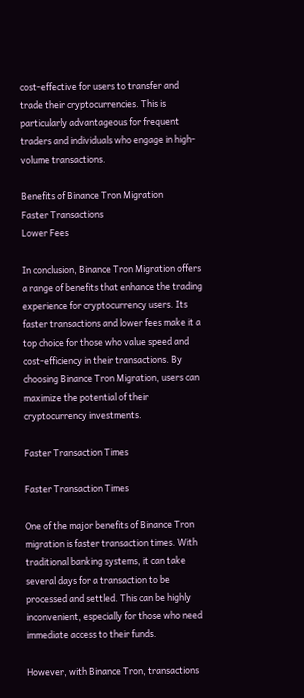cost-effective for users to transfer and trade their cryptocurrencies. This is particularly advantageous for frequent traders and individuals who engage in high-volume transactions.

Benefits of Binance Tron Migration
Faster Transactions
Lower Fees

In conclusion, Binance Tron Migration offers a range of benefits that enhance the trading experience for cryptocurrency users. Its faster transactions and lower fees make it a top choice for those who value speed and cost-efficiency in their transactions. By choosing Binance Tron Migration, users can maximize the potential of their cryptocurrency investments.

Faster Transaction Times

Faster Transaction Times

One of the major benefits of Binance Tron migration is faster transaction times. With traditional banking systems, it can take several days for a transaction to be processed and settled. This can be highly inconvenient, especially for those who need immediate access to their funds.

However, with Binance Tron, transactions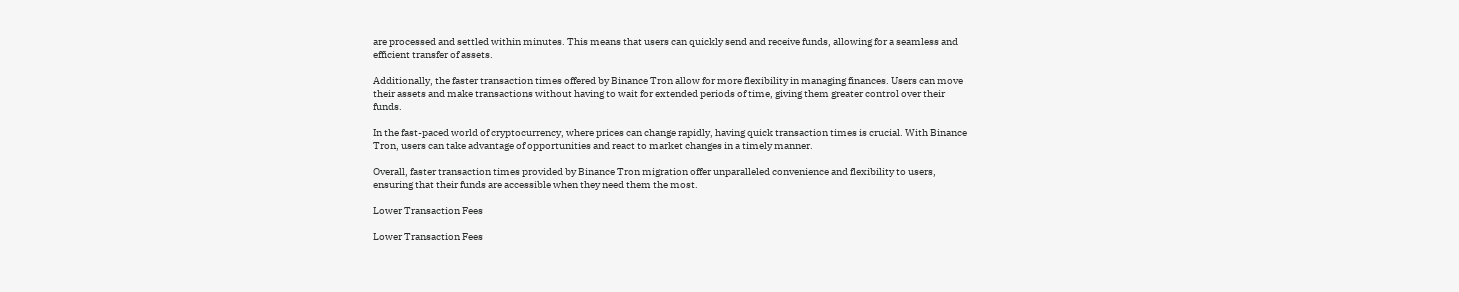are processed and settled within minutes. This means that users can quickly send and receive funds, allowing for a seamless and efficient transfer of assets.

Additionally, the faster transaction times offered by Binance Tron allow for more flexibility in managing finances. Users can move their assets and make transactions without having to wait for extended periods of time, giving them greater control over their funds.

In the fast-paced world of cryptocurrency, where prices can change rapidly, having quick transaction times is crucial. With Binance Tron, users can take advantage of opportunities and react to market changes in a timely manner.

Overall, faster transaction times provided by Binance Tron migration offer unparalleled convenience and flexibility to users, ensuring that their funds are accessible when they need them the most.

Lower Transaction Fees

Lower Transaction Fees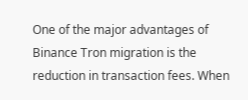One of the major advantages of Binance Tron migration is the reduction in transaction fees. When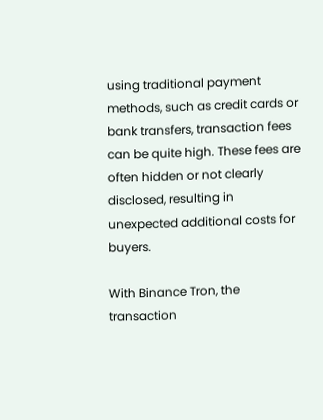using traditional payment methods, such as credit cards or bank transfers, transaction fees can be quite high. These fees are often hidden or not clearly disclosed, resulting in unexpected additional costs for buyers.

With Binance Tron, the transaction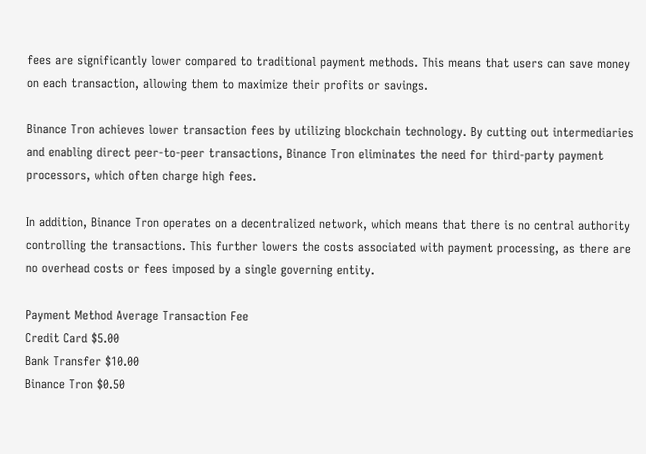fees are significantly lower compared to traditional payment methods. This means that users can save money on each transaction, allowing them to maximize their profits or savings.

Binance Tron achieves lower transaction fees by utilizing blockchain technology. By cutting out intermediaries and enabling direct peer-to-peer transactions, Binance Tron eliminates the need for third-party payment processors, which often charge high fees.

In addition, Binance Tron operates on a decentralized network, which means that there is no central authority controlling the transactions. This further lowers the costs associated with payment processing, as there are no overhead costs or fees imposed by a single governing entity.

Payment Method Average Transaction Fee
Credit Card $5.00
Bank Transfer $10.00
Binance Tron $0.50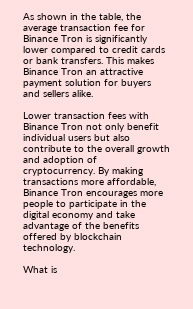As shown in the table, the average transaction fee for Binance Tron is significantly lower compared to credit cards or bank transfers. This makes Binance Tron an attractive payment solution for buyers and sellers alike.

Lower transaction fees with Binance Tron not only benefit individual users but also contribute to the overall growth and adoption of cryptocurrency. By making transactions more affordable, Binance Tron encourages more people to participate in the digital economy and take advantage of the benefits offered by blockchain technology.

What is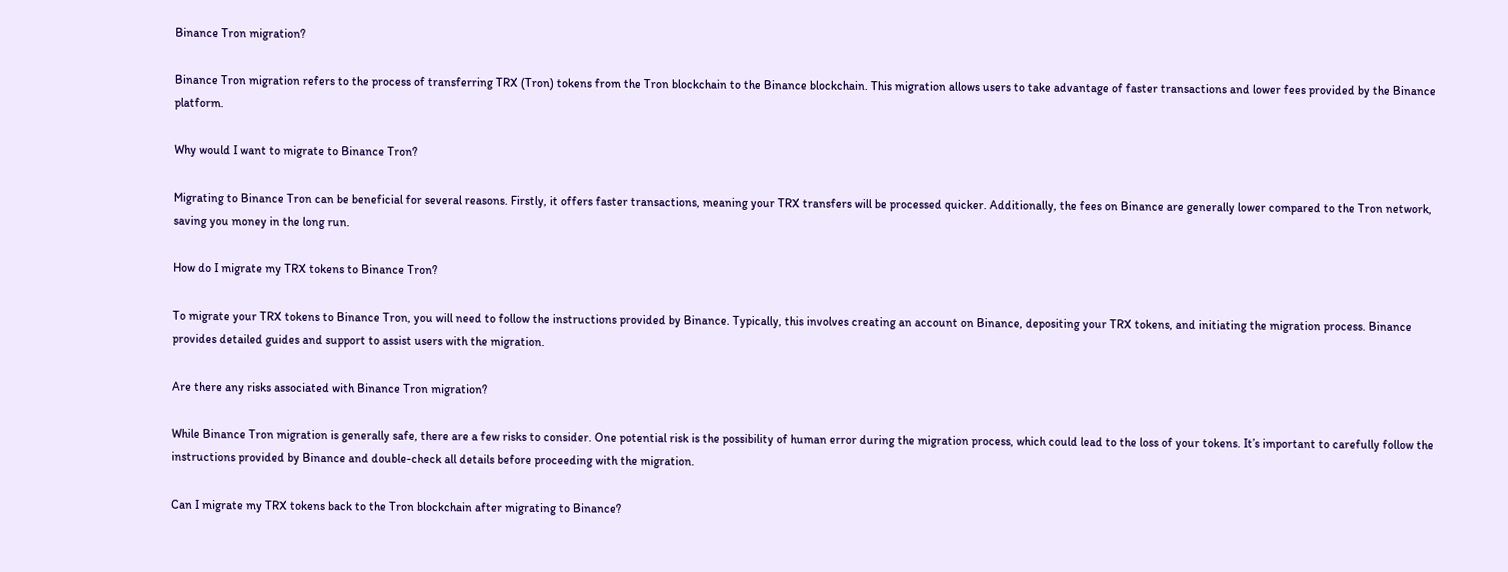Binance Tron migration?

Binance Tron migration refers to the process of transferring TRX (Tron) tokens from the Tron blockchain to the Binance blockchain. This migration allows users to take advantage of faster transactions and lower fees provided by the Binance platform.

Why would I want to migrate to Binance Tron?

Migrating to Binance Tron can be beneficial for several reasons. Firstly, it offers faster transactions, meaning your TRX transfers will be processed quicker. Additionally, the fees on Binance are generally lower compared to the Tron network, saving you money in the long run.

How do I migrate my TRX tokens to Binance Tron?

To migrate your TRX tokens to Binance Tron, you will need to follow the instructions provided by Binance. Typically, this involves creating an account on Binance, depositing your TRX tokens, and initiating the migration process. Binance provides detailed guides and support to assist users with the migration.

Are there any risks associated with Binance Tron migration?

While Binance Tron migration is generally safe, there are a few risks to consider. One potential risk is the possibility of human error during the migration process, which could lead to the loss of your tokens. It’s important to carefully follow the instructions provided by Binance and double-check all details before proceeding with the migration.

Can I migrate my TRX tokens back to the Tron blockchain after migrating to Binance?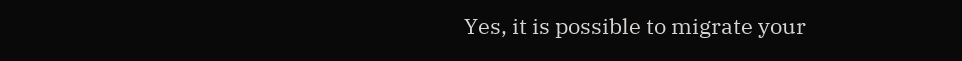Yes, it is possible to migrate your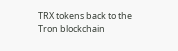TRX tokens back to the Tron blockchain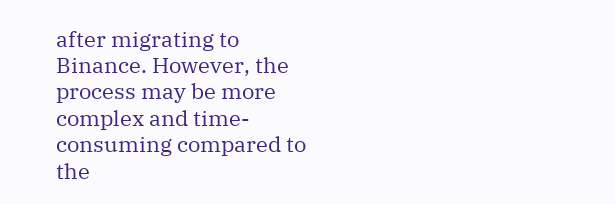after migrating to Binance. However, the process may be more complex and time-consuming compared to the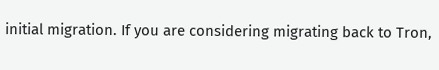initial migration. If you are considering migrating back to Tron,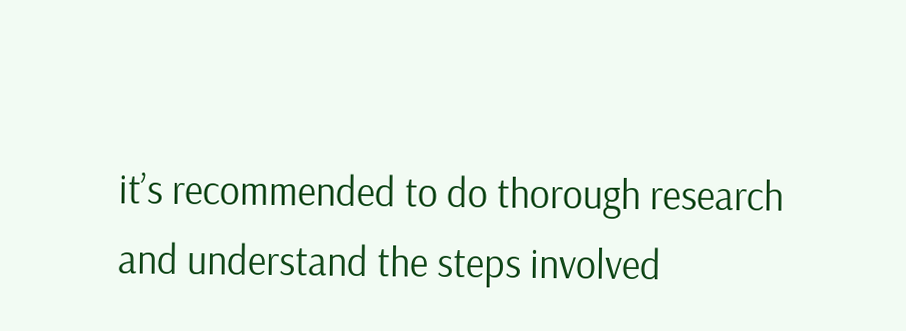it’s recommended to do thorough research and understand the steps involved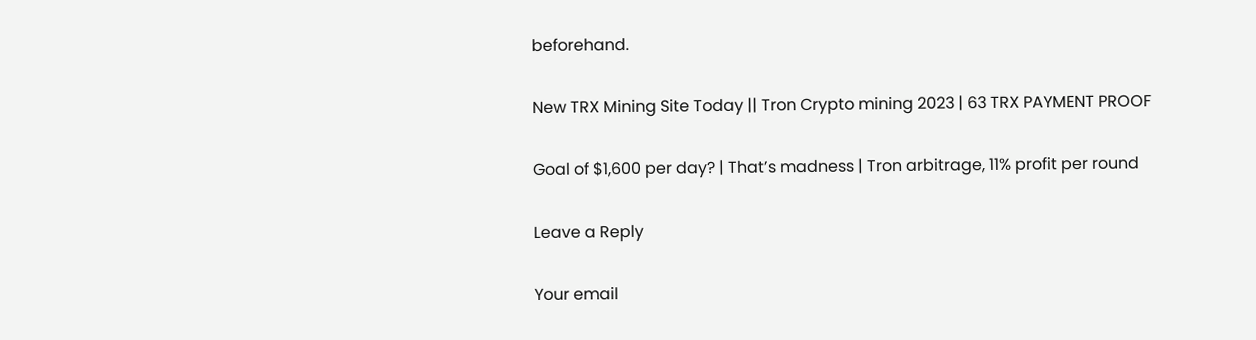beforehand.

New TRX Mining Site Today || Tron Crypto mining 2023 | 63 TRX PAYMENT PROOF

Goal of $1,600 per day? | That’s madness | Tron arbitrage, 11% profit per round

Leave a Reply

Your email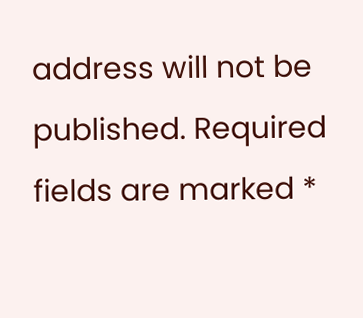address will not be published. Required fields are marked *